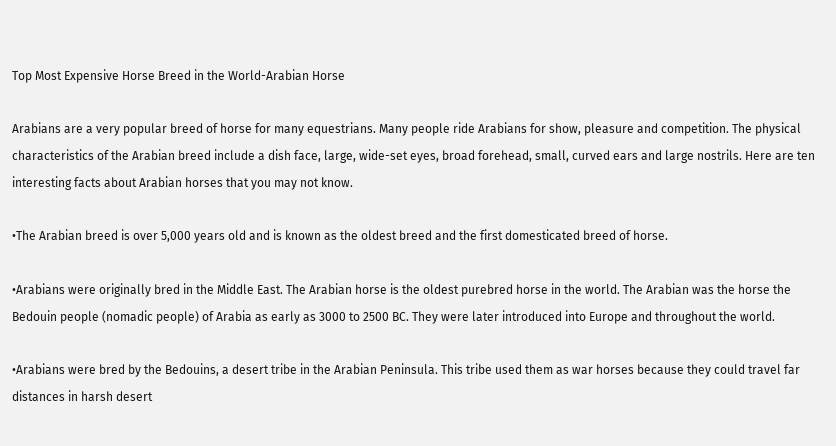Top Most Expensive Horse Breed in the World-Arabian Horse

Arabians are a very popular breed of horse for many equestrians. Many people ride Arabians for show, pleasure and competition. The physical characteristics of the Arabian breed include a dish face, large, wide-set eyes, broad forehead, small, curved ears and large nostrils. Here are ten interesting facts about Arabian horses that you may not know.

•The Arabian breed is over 5,000 years old and is known as the oldest breed and the first domesticated breed of horse.

•Arabians were originally bred in the Middle East. The Arabian horse is the oldest purebred horse in the world. The Arabian was the horse the Bedouin people (nomadic people) of Arabia as early as 3000 to 2500 BC. They were later introduced into Europe and throughout the world.

•Arabians were bred by the Bedouins, a desert tribe in the Arabian Peninsula. This tribe used them as war horses because they could travel far distances in harsh desert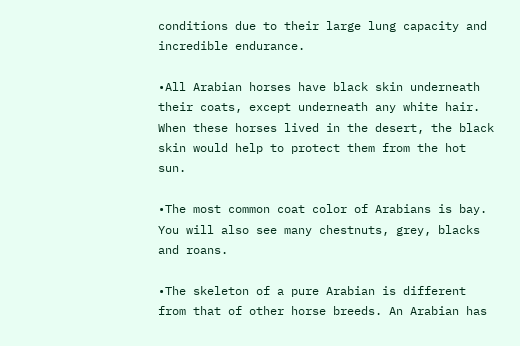conditions due to their large lung capacity and incredible endurance.

•All Arabian horses have black skin underneath their coats, except underneath any white hair. When these horses lived in the desert, the black skin would help to protect them from the hot sun.

•The most common coat color of Arabians is bay. You will also see many chestnuts, grey, blacks and roans.

•The skeleton of a pure Arabian is different from that of other horse breeds. An Arabian has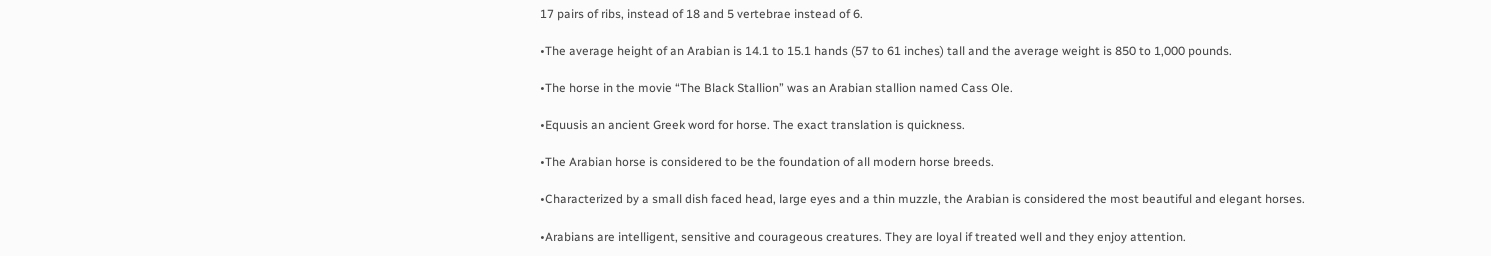17 pairs of ribs, instead of 18 and 5 vertebrae instead of 6.

•The average height of an Arabian is 14.1 to 15.1 hands (57 to 61 inches) tall and the average weight is 850 to 1,000 pounds.

•The horse in the movie “The Black Stallion” was an Arabian stallion named Cass Ole.

•Equusis an ancient Greek word for horse. The exact translation is quickness.

•The Arabian horse is considered to be the foundation of all modern horse breeds.

•Characterized by a small dish faced head, large eyes and a thin muzzle, the Arabian is considered the most beautiful and elegant horses.

•Arabians are intelligent, sensitive and courageous creatures. They are loyal if treated well and they enjoy attention.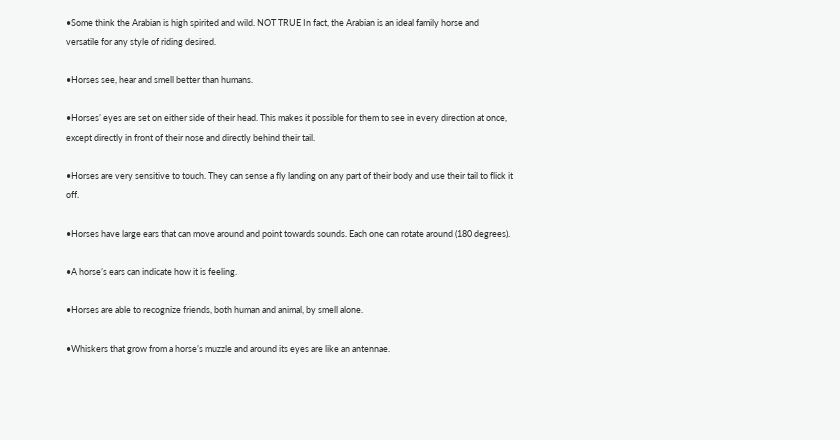•Some think the Arabian is high spirited and wild. NOT TRUE In fact, the Arabian is an ideal family horse and versatile for any style of riding desired.

•Horses see, hear and smell better than humans.

•Horses’ eyes are set on either side of their head. This makes it possible for them to see in every direction at once, except directly in front of their nose and directly behind their tail.

•Horses are very sensitive to touch. They can sense a fly landing on any part of their body and use their tail to flick it off.

•Horses have large ears that can move around and point towards sounds. Each one can rotate around (180 degrees).

•A horse’s ears can indicate how it is feeling.

•Horses are able to recognize friends, both human and animal, by smell alone.

•Whiskers that grow from a horse’s muzzle and around its eyes are like an antennae.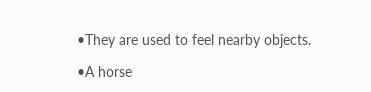•They are used to feel nearby objects.

•A horse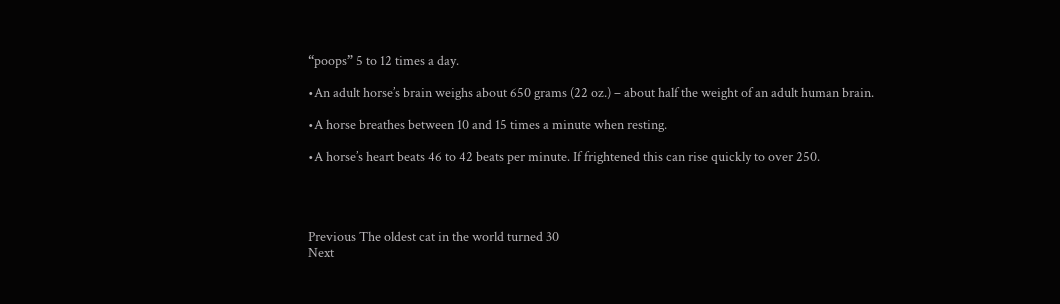“poops” 5 to 12 times a day.

•An adult horse’s brain weighs about 650 grams (22 oz.) – about half the weight of an adult human brain.

•A horse breathes between 10 and 15 times a minute when resting.

•A horse’s heart beats 46 to 42 beats per minute. If frightened this can rise quickly to over 250.




Previous The oldest cat in the world turned 30
Next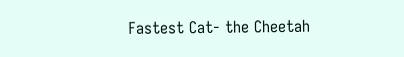Fastest Cat- the Cheetah